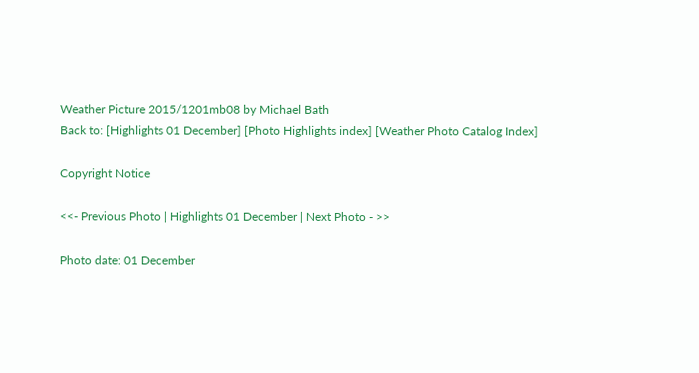Weather Picture 2015/1201mb08 by Michael Bath
Back to: [Highlights 01 December] [Photo Highlights index] [Weather Photo Catalog Index]

Copyright Notice

<<- Previous Photo | Highlights 01 December | Next Photo - >>

Photo date: 01 December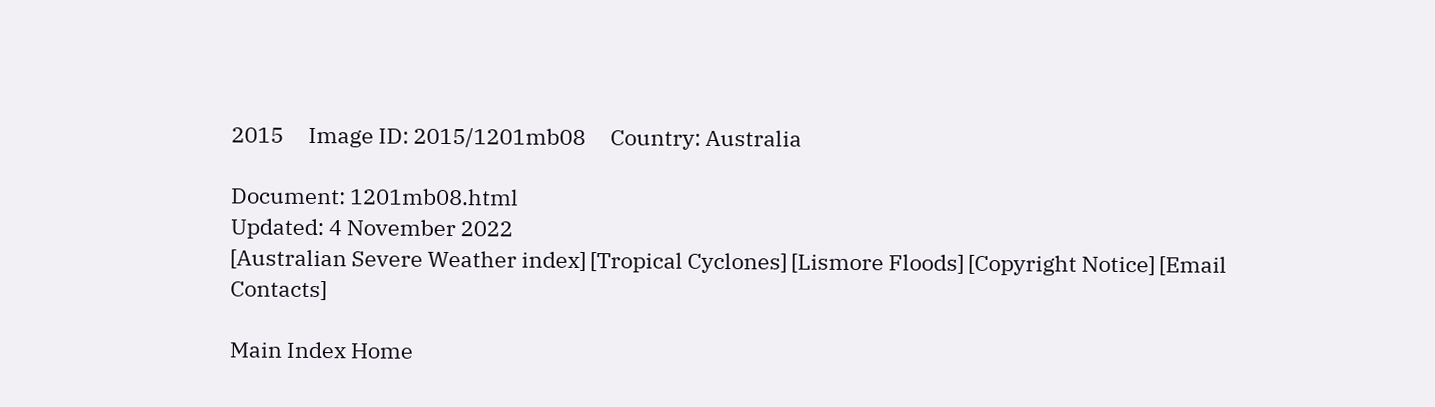2015     Image ID: 2015/1201mb08     Country: Australia

Document: 1201mb08.html
Updated: 4 November 2022
[Australian Severe Weather index] [Tropical Cyclones] [Lismore Floods] [Copyright Notice] [Email Contacts]

Main Index Home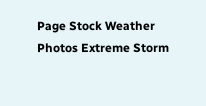Page Stock Weather Photos Extreme Storm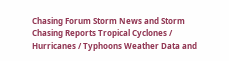Chasing Forum Storm News and Storm Chasing Reports Tropical Cyclones / Hurricanes / Typhoons Weather Data and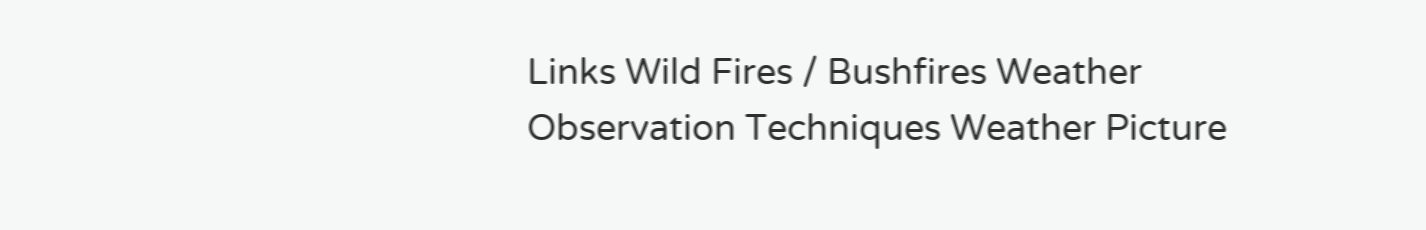Links Wild Fires / Bushfires Weather Observation Techniques Weather Picture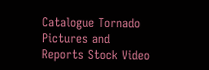Catalogue Tornado Pictures and Reports Stock Video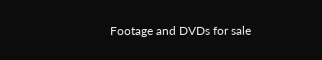Footage and DVDs for sale